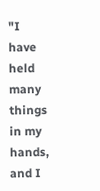"I have held many things in my hands, and I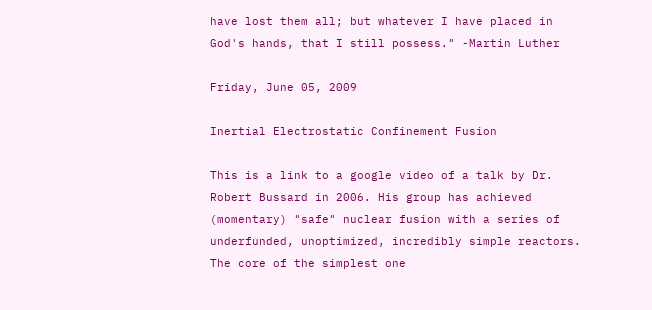have lost them all; but whatever I have placed in God's hands, that I still possess." -Martin Luther

Friday, June 05, 2009

Inertial Electrostatic Confinement Fusion

This is a link to a google video of a talk by Dr. Robert Bussard in 2006. His group has achieved (momentary) "safe" nuclear fusion with a series of underfunded, unoptimized, incredibly simple reactors. The core of the simplest one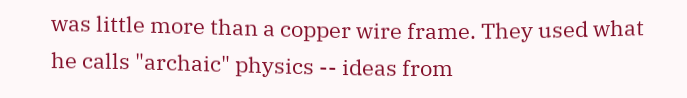was little more than a copper wire frame. They used what he calls "archaic" physics -- ideas from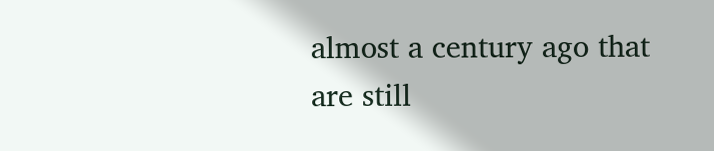almost a century ago that are still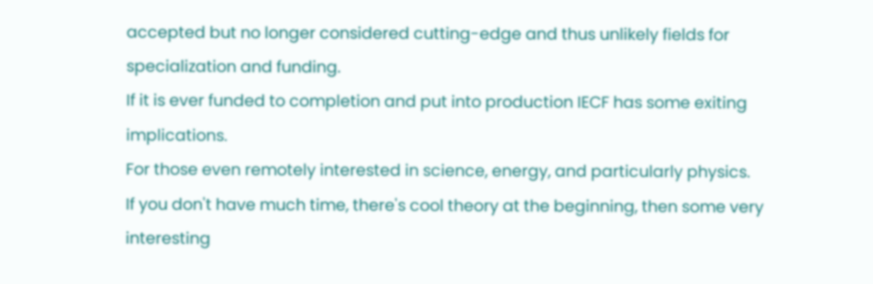accepted but no longer considered cutting-edge and thus unlikely fields for specialization and funding.
If it is ever funded to completion and put into production IECF has some exiting implications.
For those even remotely interested in science, energy, and particularly physics.
If you don't have much time, there's cool theory at the beginning, then some very interesting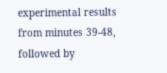experimental results from minutes 39-48, followed by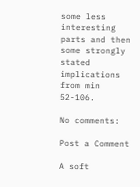some less interesting parts and then some strongly stated implications from min 52-106.

No comments:

Post a Comment

A soft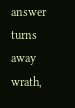answer turns away wrath,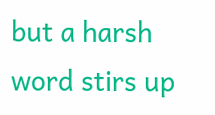but a harsh word stirs up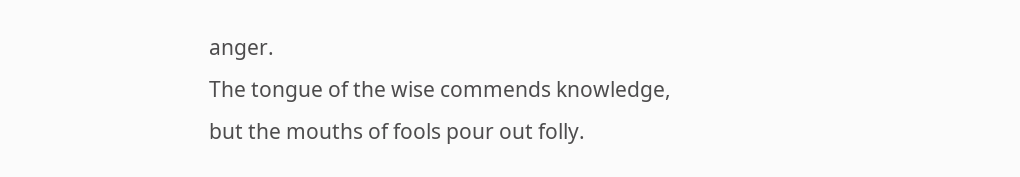anger.
The tongue of the wise commends knowledge,
but the mouths of fools pour out folly.